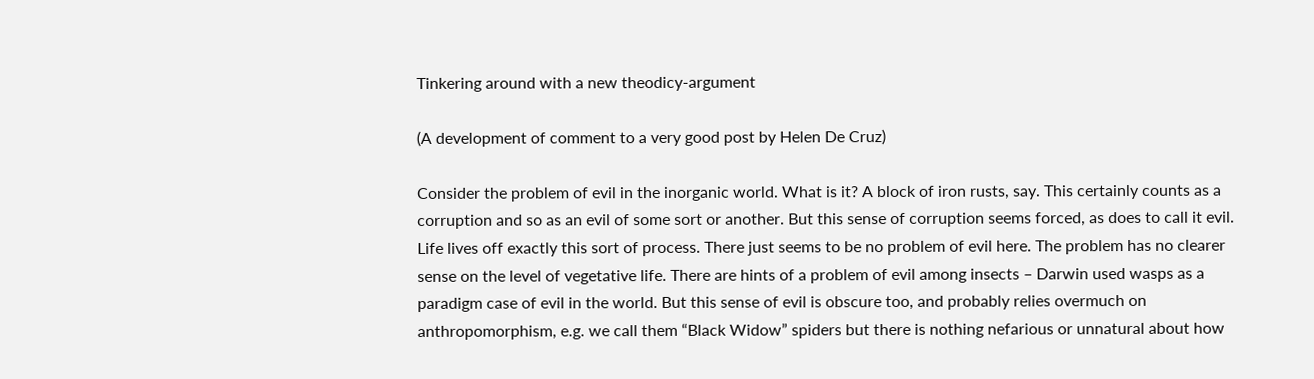Tinkering around with a new theodicy-argument

(A development of comment to a very good post by Helen De Cruz)

Consider the problem of evil in the inorganic world. What is it? A block of iron rusts, say. This certainly counts as a corruption and so as an evil of some sort or another. But this sense of corruption seems forced, as does to call it evil. Life lives off exactly this sort of process. There just seems to be no problem of evil here. The problem has no clearer sense on the level of vegetative life. There are hints of a problem of evil among insects – Darwin used wasps as a paradigm case of evil in the world. But this sense of evil is obscure too, and probably relies overmuch on anthropomorphism, e.g. we call them “Black Widow” spiders but there is nothing nefarious or unnatural about how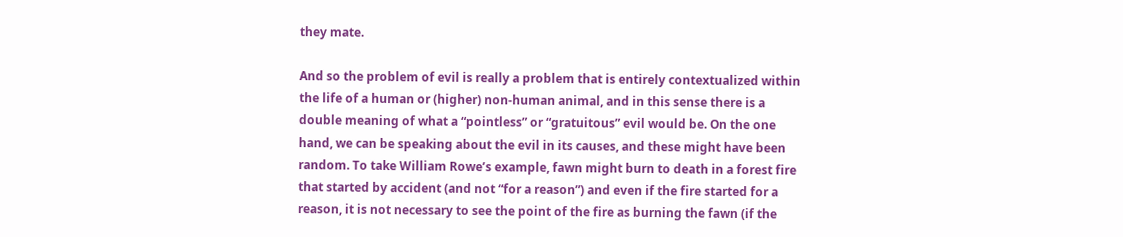they mate.

And so the problem of evil is really a problem that is entirely contextualized within the life of a human or (higher) non-human animal, and in this sense there is a double meaning of what a “pointless” or “gratuitous” evil would be. On the one hand, we can be speaking about the evil in its causes, and these might have been random. To take William Rowe’s example, fawn might burn to death in a forest fire that started by accident (and not “for a reason”) and even if the fire started for a reason, it is not necessary to see the point of the fire as burning the fawn (if the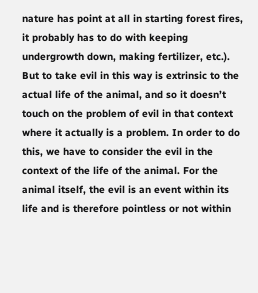nature has point at all in starting forest fires, it probably has to do with keeping undergrowth down, making fertilizer, etc.). But to take evil in this way is extrinsic to the actual life of the animal, and so it doesn’t touch on the problem of evil in that context where it actually is a problem. In order to do this, we have to consider the evil in the context of the life of the animal. For the animal itself, the evil is an event within its life and is therefore pointless or not within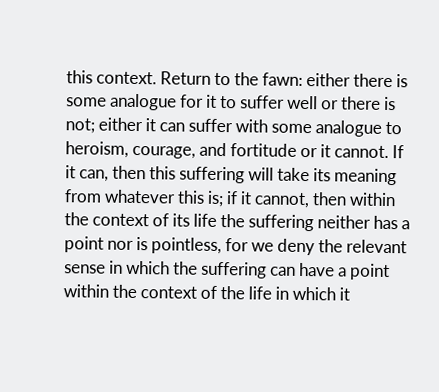this context. Return to the fawn: either there is some analogue for it to suffer well or there is not; either it can suffer with some analogue to heroism, courage, and fortitude or it cannot. If it can, then this suffering will take its meaning from whatever this is; if it cannot, then within the context of its life the suffering neither has a point nor is pointless, for we deny the relevant sense in which the suffering can have a point within the context of the life in which it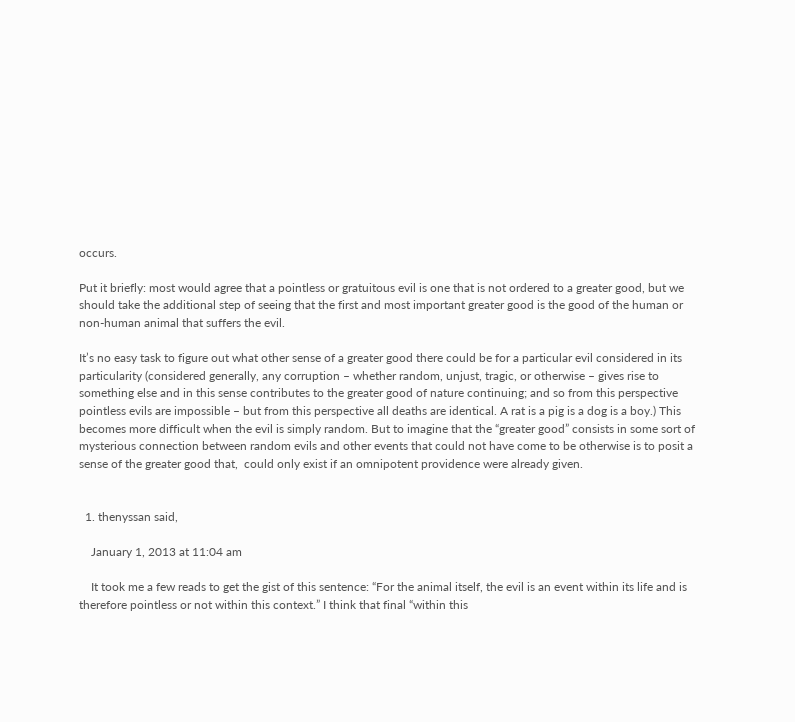occurs.

Put it briefly: most would agree that a pointless or gratuitous evil is one that is not ordered to a greater good, but we should take the additional step of seeing that the first and most important greater good is the good of the human or non-human animal that suffers the evil.

It’s no easy task to figure out what other sense of a greater good there could be for a particular evil considered in its particularity (considered generally, any corruption – whether random, unjust, tragic, or otherwise – gives rise to something else and in this sense contributes to the greater good of nature continuing; and so from this perspective pointless evils are impossible – but from this perspective all deaths are identical. A rat is a pig is a dog is a boy.) This becomes more difficult when the evil is simply random. But to imagine that the “greater good” consists in some sort of mysterious connection between random evils and other events that could not have come to be otherwise is to posit a sense of the greater good that,  could only exist if an omnipotent providence were already given.


  1. thenyssan said,

    January 1, 2013 at 11:04 am

    It took me a few reads to get the gist of this sentence: “For the animal itself, the evil is an event within its life and is therefore pointless or not within this context.” I think that final “within this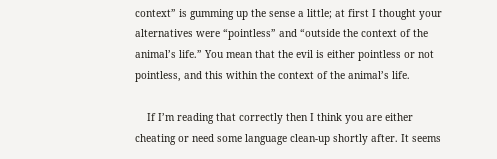context” is gumming up the sense a little; at first I thought your alternatives were “pointless” and “outside the context of the animal’s life.” You mean that the evil is either pointless or not pointless, and this within the context of the animal’s life.

    If I’m reading that correctly then I think you are either cheating or need some language clean-up shortly after. It seems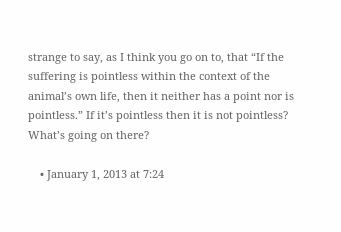strange to say, as I think you go on to, that “If the suffering is pointless within the context of the animal’s own life, then it neither has a point nor is pointless.” If it’s pointless then it is not pointless? What’s going on there?

    • January 1, 2013 at 7:24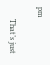pm

      That’s just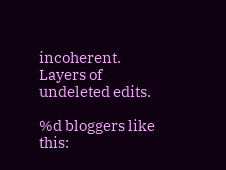incoherent. Layers of undeleted edits.

%d bloggers like this: